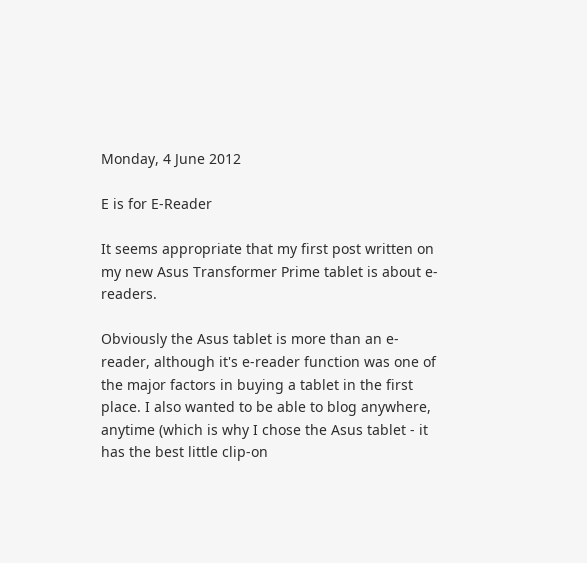Monday, 4 June 2012

E is for E-Reader

It seems appropriate that my first post written on my new Asus Transformer Prime tablet is about e-readers.

Obviously the Asus tablet is more than an e-reader, although it's e-reader function was one of the major factors in buying a tablet in the first place. I also wanted to be able to blog anywhere, anytime (which is why I chose the Asus tablet - it has the best little clip-on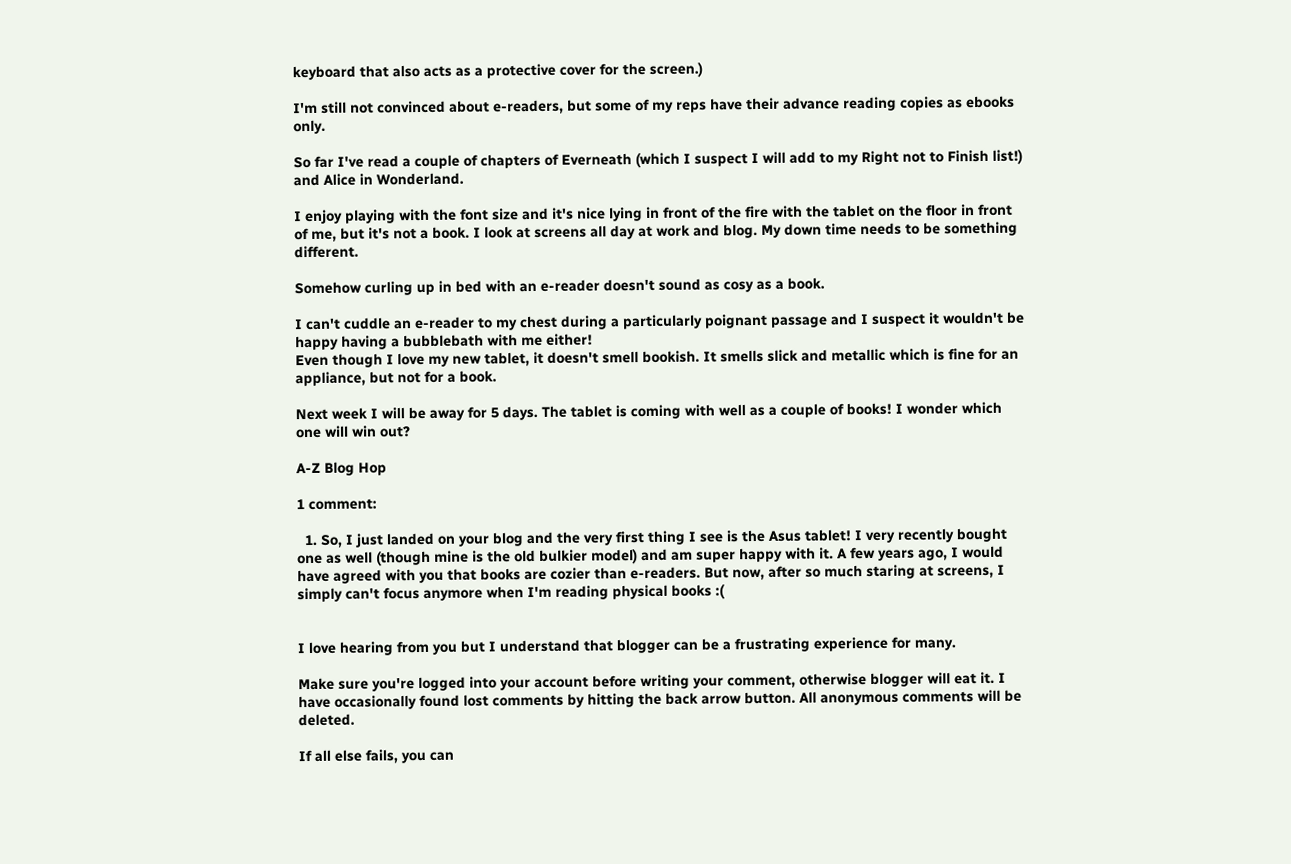keyboard that also acts as a protective cover for the screen.)

I'm still not convinced about e-readers, but some of my reps have their advance reading copies as ebooks only.

So far I've read a couple of chapters of Everneath (which I suspect I will add to my Right not to Finish list!) and Alice in Wonderland.

I enjoy playing with the font size and it's nice lying in front of the fire with the tablet on the floor in front of me, but it's not a book. I look at screens all day at work and blog. My down time needs to be something different.

Somehow curling up in bed with an e-reader doesn't sound as cosy as a book.

I can't cuddle an e-reader to my chest during a particularly poignant passage and I suspect it wouldn't be happy having a bubblebath with me either!
Even though I love my new tablet, it doesn't smell bookish. It smells slick and metallic which is fine for an appliance, but not for a book.

Next week I will be away for 5 days. The tablet is coming with well as a couple of books! I wonder which one will win out?

A-Z Blog Hop

1 comment:

  1. So, I just landed on your blog and the very first thing I see is the Asus tablet! I very recently bought one as well (though mine is the old bulkier model) and am super happy with it. A few years ago, I would have agreed with you that books are cozier than e-readers. But now, after so much staring at screens, I simply can't focus anymore when I'm reading physical books :(


I love hearing from you but I understand that blogger can be a frustrating experience for many.

Make sure you're logged into your account before writing your comment, otherwise blogger will eat it. I have occasionally found lost comments by hitting the back arrow button. All anonymous comments will be deleted.

If all else fails, you can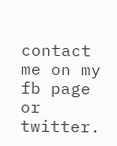contact me on my fb page or twitter.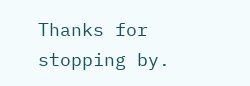Thanks for stopping by.